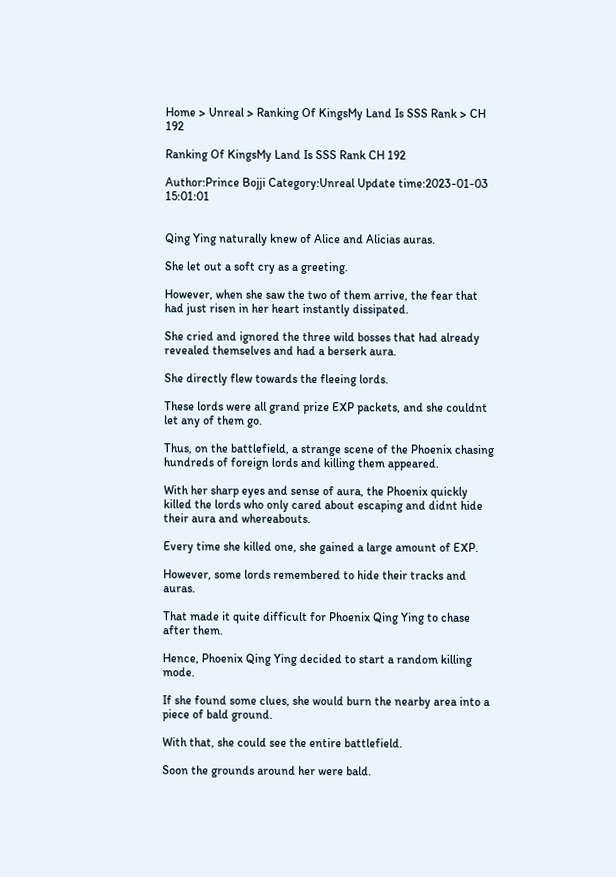Home > Unreal > Ranking Of KingsMy Land Is SSS Rank > CH 192

Ranking Of KingsMy Land Is SSS Rank CH 192

Author:Prince Bojji Category:Unreal Update time:2023-01-03 15:01:01


Qing Ying naturally knew of Alice and Alicias auras.

She let out a soft cry as a greeting.

However, when she saw the two of them arrive, the fear that had just risen in her heart instantly dissipated.

She cried and ignored the three wild bosses that had already revealed themselves and had a berserk aura.

She directly flew towards the fleeing lords.

These lords were all grand prize EXP packets, and she couldnt let any of them go.

Thus, on the battlefield, a strange scene of the Phoenix chasing hundreds of foreign lords and killing them appeared.

With her sharp eyes and sense of aura, the Phoenix quickly killed the lords who only cared about escaping and didnt hide their aura and whereabouts.

Every time she killed one, she gained a large amount of EXP.

However, some lords remembered to hide their tracks and auras.

That made it quite difficult for Phoenix Qing Ying to chase after them.

Hence, Phoenix Qing Ying decided to start a random killing mode.

If she found some clues, she would burn the nearby area into a piece of bald ground.

With that, she could see the entire battlefield.

Soon the grounds around her were bald.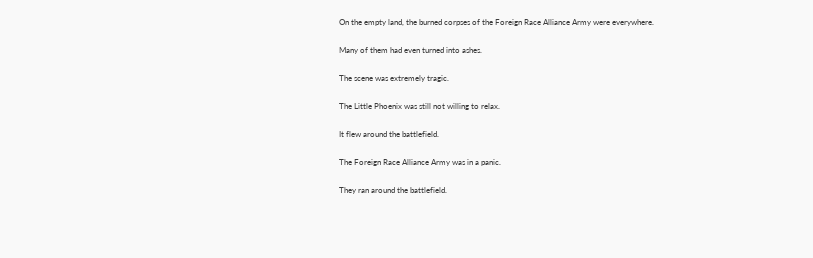On the empty land, the burned corpses of the Foreign Race Alliance Army were everywhere.

Many of them had even turned into ashes.

The scene was extremely tragic.

The Little Phoenix was still not willing to relax.

It flew around the battlefield.

The Foreign Race Alliance Army was in a panic.

They ran around the battlefield.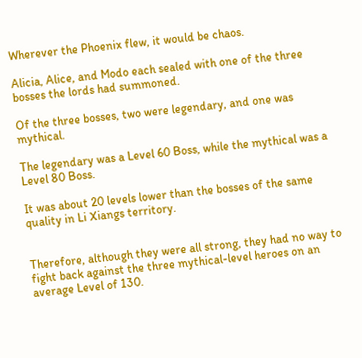Wherever the Phoenix flew, it would be chaos.

Alicia, Alice, and Modo each sealed with one of the three bosses the lords had summoned.

Of the three bosses, two were legendary, and one was mythical.

The legendary was a Level 60 Boss, while the mythical was a Level 80 Boss.

It was about 20 levels lower than the bosses of the same quality in Li Xiangs territory.


Therefore, although they were all strong, they had no way to fight back against the three mythical-level heroes on an average Level of 130.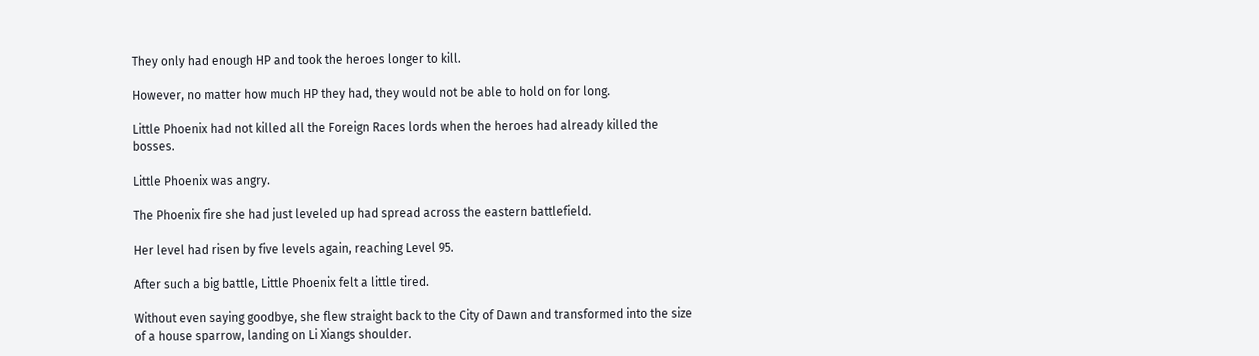They only had enough HP and took the heroes longer to kill.

However, no matter how much HP they had, they would not be able to hold on for long.

Little Phoenix had not killed all the Foreign Races lords when the heroes had already killed the bosses.

Little Phoenix was angry.

The Phoenix fire she had just leveled up had spread across the eastern battlefield.

Her level had risen by five levels again, reaching Level 95.

After such a big battle, Little Phoenix felt a little tired.

Without even saying goodbye, she flew straight back to the City of Dawn and transformed into the size of a house sparrow, landing on Li Xiangs shoulder.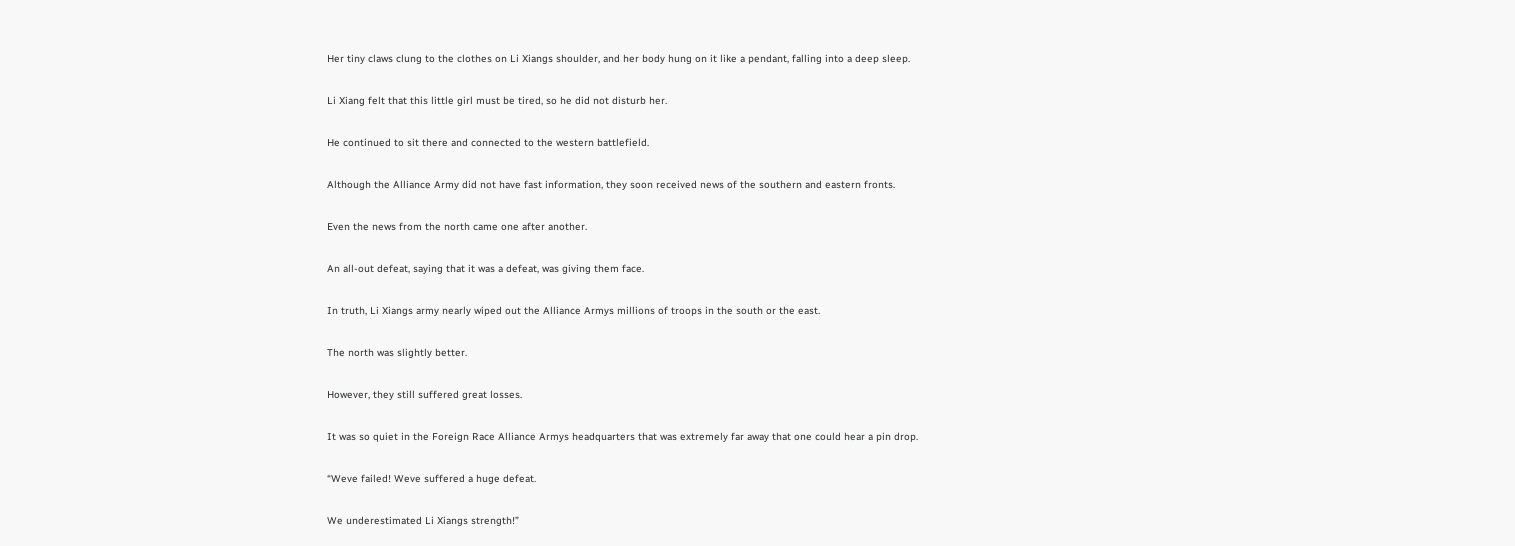Her tiny claws clung to the clothes on Li Xiangs shoulder, and her body hung on it like a pendant, falling into a deep sleep.

Li Xiang felt that this little girl must be tired, so he did not disturb her.

He continued to sit there and connected to the western battlefield.

Although the Alliance Army did not have fast information, they soon received news of the southern and eastern fronts.

Even the news from the north came one after another.

An all-out defeat, saying that it was a defeat, was giving them face.

In truth, Li Xiangs army nearly wiped out the Alliance Armys millions of troops in the south or the east.

The north was slightly better.

However, they still suffered great losses.

It was so quiet in the Foreign Race Alliance Armys headquarters that was extremely far away that one could hear a pin drop.

“Weve failed! Weve suffered a huge defeat.

We underestimated Li Xiangs strength!”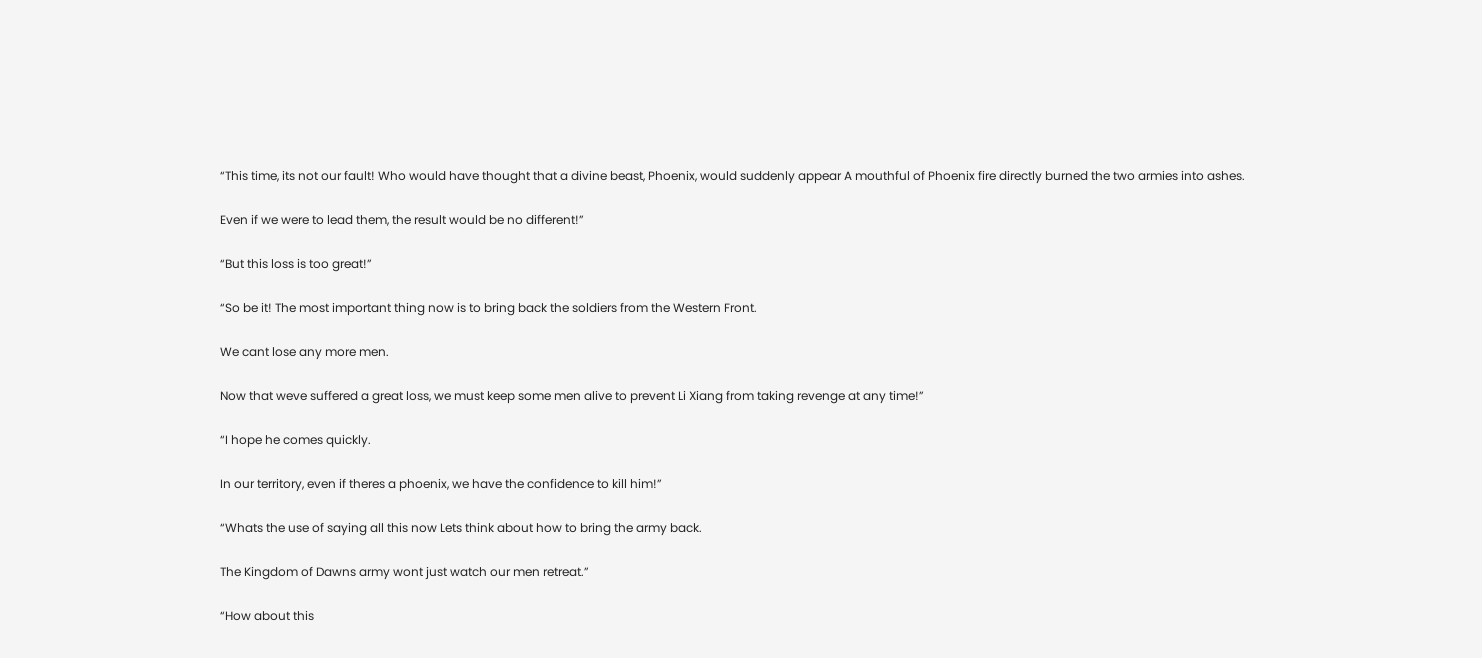“This time, its not our fault! Who would have thought that a divine beast, Phoenix, would suddenly appear A mouthful of Phoenix fire directly burned the two armies into ashes.

Even if we were to lead them, the result would be no different!”

“But this loss is too great!”

“So be it! The most important thing now is to bring back the soldiers from the Western Front.

We cant lose any more men.

Now that weve suffered a great loss, we must keep some men alive to prevent Li Xiang from taking revenge at any time!”

“I hope he comes quickly.

In our territory, even if theres a phoenix, we have the confidence to kill him!”

“Whats the use of saying all this now Lets think about how to bring the army back.

The Kingdom of Dawns army wont just watch our men retreat.”

“How about this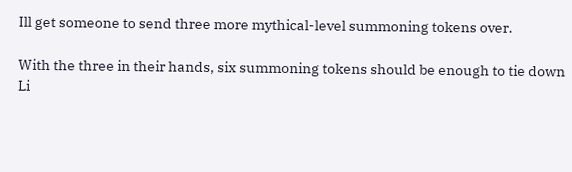Ill get someone to send three more mythical-level summoning tokens over.

With the three in their hands, six summoning tokens should be enough to tie down Li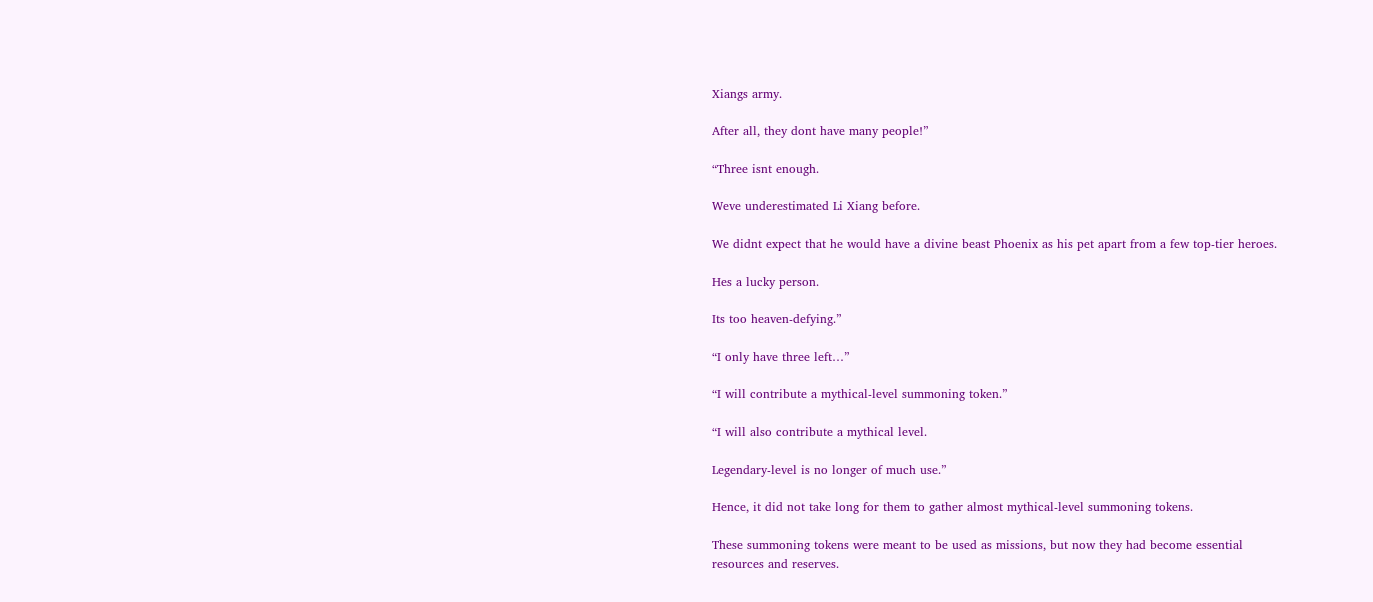Xiangs army.

After all, they dont have many people!”

“Three isnt enough.

Weve underestimated Li Xiang before.

We didnt expect that he would have a divine beast Phoenix as his pet apart from a few top-tier heroes.

Hes a lucky person.

Its too heaven-defying.”

“I only have three left…”

“I will contribute a mythical-level summoning token.”

“I will also contribute a mythical level.

Legendary-level is no longer of much use.”

Hence, it did not take long for them to gather almost mythical-level summoning tokens.

These summoning tokens were meant to be used as missions, but now they had become essential resources and reserves.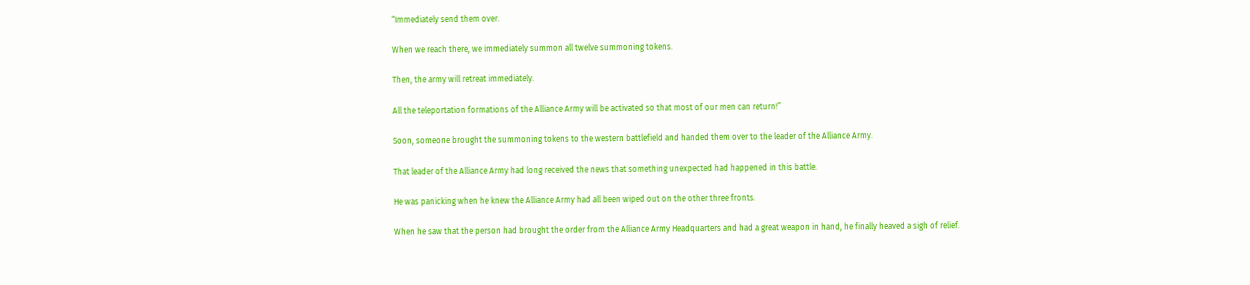“Immediately send them over.

When we reach there, we immediately summon all twelve summoning tokens.

Then, the army will retreat immediately.

All the teleportation formations of the Alliance Army will be activated so that most of our men can return!”

Soon, someone brought the summoning tokens to the western battlefield and handed them over to the leader of the Alliance Army.

That leader of the Alliance Army had long received the news that something unexpected had happened in this battle.

He was panicking when he knew the Alliance Army had all been wiped out on the other three fronts.

When he saw that the person had brought the order from the Alliance Army Headquarters and had a great weapon in hand, he finally heaved a sigh of relief.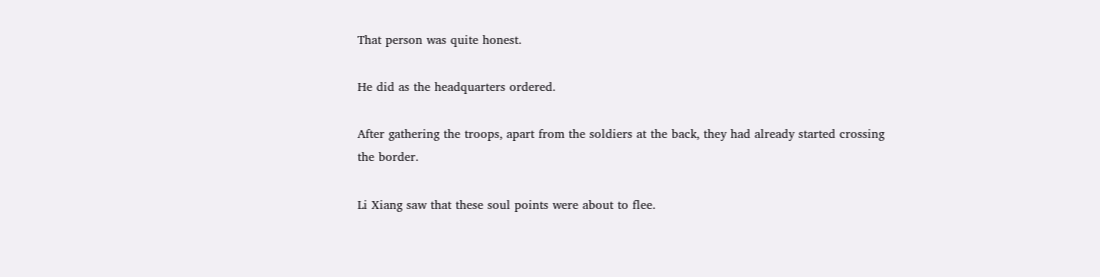That person was quite honest.

He did as the headquarters ordered.

After gathering the troops, apart from the soldiers at the back, they had already started crossing the border.

Li Xiang saw that these soul points were about to flee.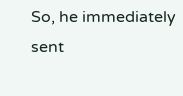So, he immediately sent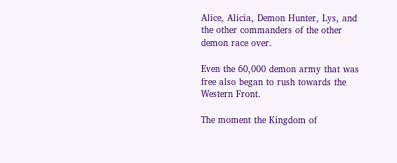Alice, Alicia, Demon Hunter, Lys, and the other commanders of the other demon race over.

Even the 60,000 demon army that was free also began to rush towards the Western Front.

The moment the Kingdom of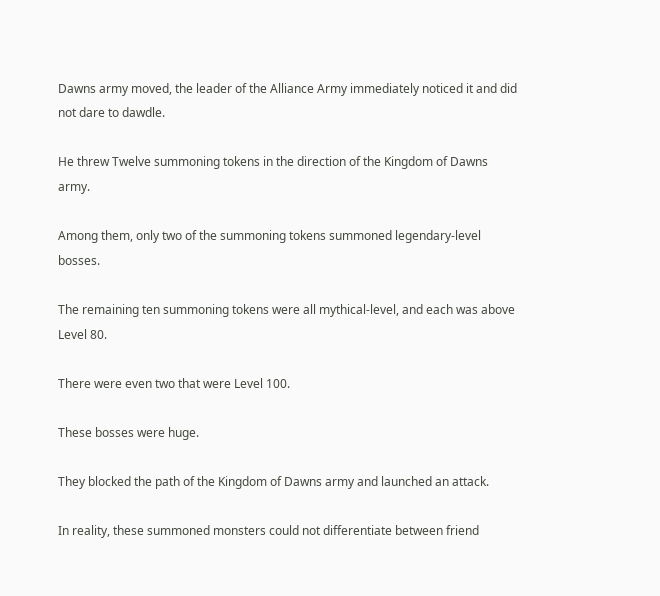Dawns army moved, the leader of the Alliance Army immediately noticed it and did not dare to dawdle.

He threw Twelve summoning tokens in the direction of the Kingdom of Dawns army.

Among them, only two of the summoning tokens summoned legendary-level bosses.

The remaining ten summoning tokens were all mythical-level, and each was above Level 80.

There were even two that were Level 100.

These bosses were huge.

They blocked the path of the Kingdom of Dawns army and launched an attack.

In reality, these summoned monsters could not differentiate between friend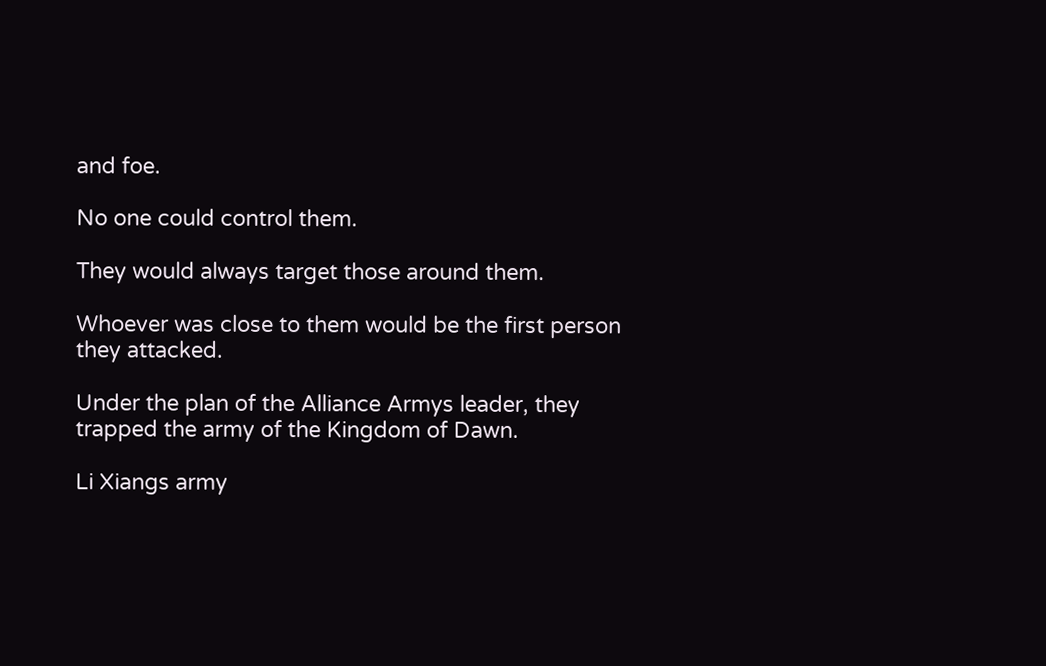and foe.

No one could control them.

They would always target those around them.

Whoever was close to them would be the first person they attacked.

Under the plan of the Alliance Armys leader, they trapped the army of the Kingdom of Dawn.

Li Xiangs army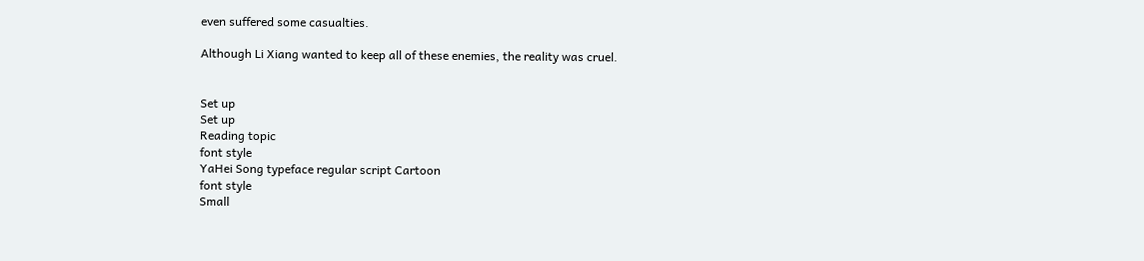even suffered some casualties.

Although Li Xiang wanted to keep all of these enemies, the reality was cruel.


Set up
Set up
Reading topic
font style
YaHei Song typeface regular script Cartoon
font style
Small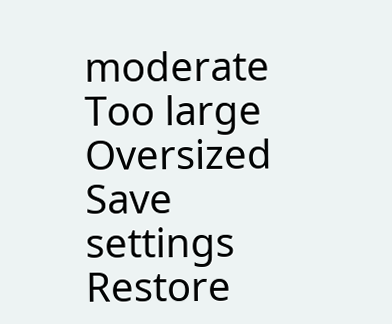moderate Too large Oversized
Save settings
Restore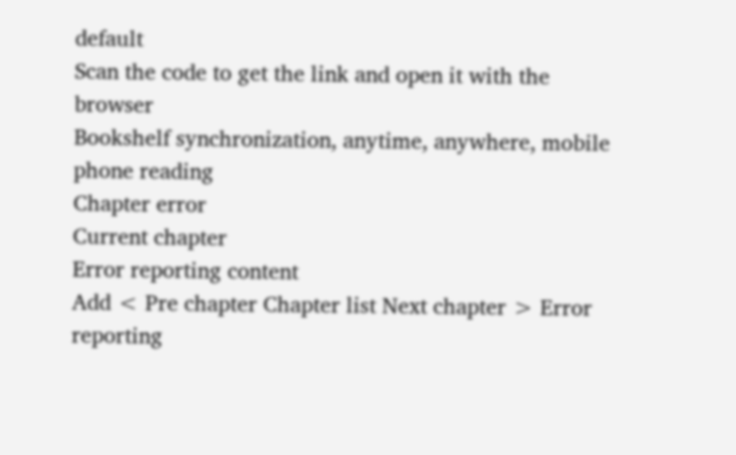default
Scan the code to get the link and open it with the browser
Bookshelf synchronization, anytime, anywhere, mobile phone reading
Chapter error
Current chapter
Error reporting content
Add < Pre chapter Chapter list Next chapter > Error reporting